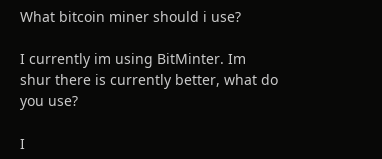What bitcoin miner should i use?

I currently im using BitMinter. Im shur there is currently better, what do you use?

I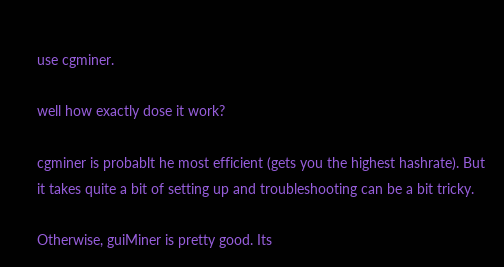use cgminer.

well how exactly dose it work?

cgminer is probablt he most efficient (gets you the highest hashrate). But it takes quite a bit of setting up and troubleshooting can be a bit tricky.

Otherwise, guiMiner is pretty good. Its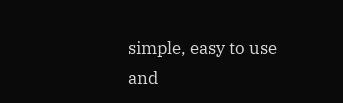simple, easy to use and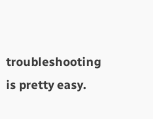troubleshooting is pretty easy.